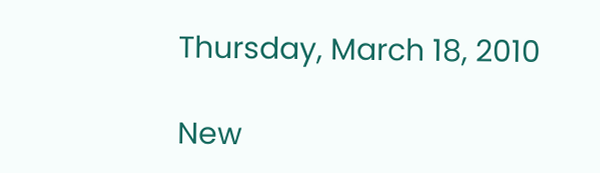Thursday, March 18, 2010

New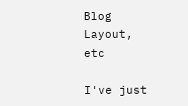Blog Layout, etc

I've just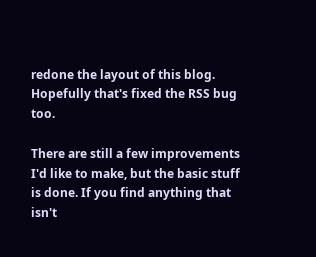redone the layout of this blog. Hopefully that's fixed the RSS bug too.

There are still a few improvements I'd like to make, but the basic stuff is done. If you find anything that isn't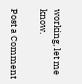working, let me know.

Post a Comment